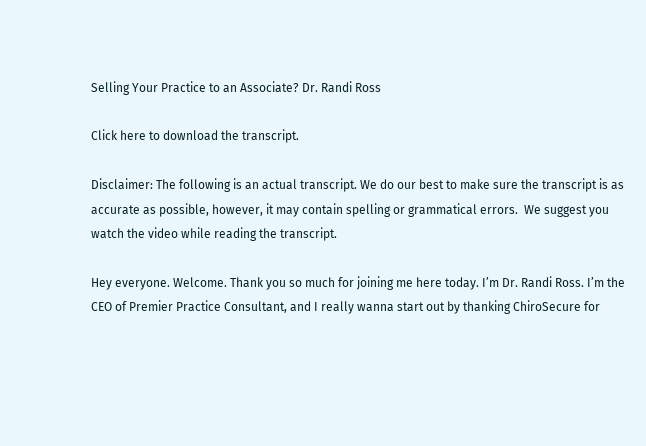Selling Your Practice to an Associate? Dr. Randi Ross

Click here to download the transcript.

Disclaimer: The following is an actual transcript. We do our best to make sure the transcript is as accurate as possible, however, it may contain spelling or grammatical errors.  We suggest you watch the video while reading the transcript.

Hey everyone. Welcome. Thank you so much for joining me here today. I’m Dr. Randi Ross. I’m the CEO of Premier Practice Consultant, and I really wanna start out by thanking ChiroSecure for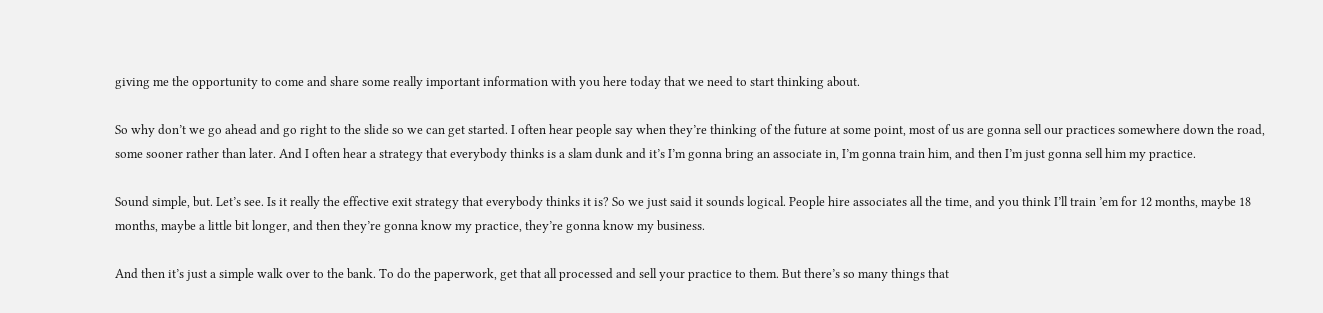giving me the opportunity to come and share some really important information with you here today that we need to start thinking about.

So why don’t we go ahead and go right to the slide so we can get started. I often hear people say when they’re thinking of the future at some point, most of us are gonna sell our practices somewhere down the road, some sooner rather than later. And I often hear a strategy that everybody thinks is a slam dunk and it’s I’m gonna bring an associate in, I’m gonna train him, and then I’m just gonna sell him my practice.

Sound simple, but. Let’s see. Is it really the effective exit strategy that everybody thinks it is? So we just said it sounds logical. People hire associates all the time, and you think I’ll train ’em for 12 months, maybe 18 months, maybe a little bit longer, and then they’re gonna know my practice, they’re gonna know my business.

And then it’s just a simple walk over to the bank. To do the paperwork, get that all processed and sell your practice to them. But there’s so many things that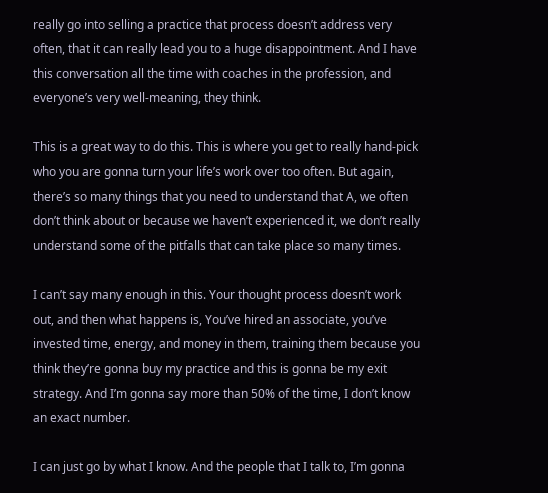really go into selling a practice that process doesn’t address very often, that it can really lead you to a huge disappointment. And I have this conversation all the time with coaches in the profession, and everyone’s very well-meaning, they think.

This is a great way to do this. This is where you get to really hand-pick who you are gonna turn your life’s work over too often. But again, there’s so many things that you need to understand that A, we often don’t think about or because we haven’t experienced it, we don’t really understand some of the pitfalls that can take place so many times.

I can’t say many enough in this. Your thought process doesn’t work out, and then what happens is, You’ve hired an associate, you’ve invested time, energy, and money in them, training them because you think they’re gonna buy my practice and this is gonna be my exit strategy. And I’m gonna say more than 50% of the time, I don’t know an exact number.

I can just go by what I know. And the people that I talk to, I’m gonna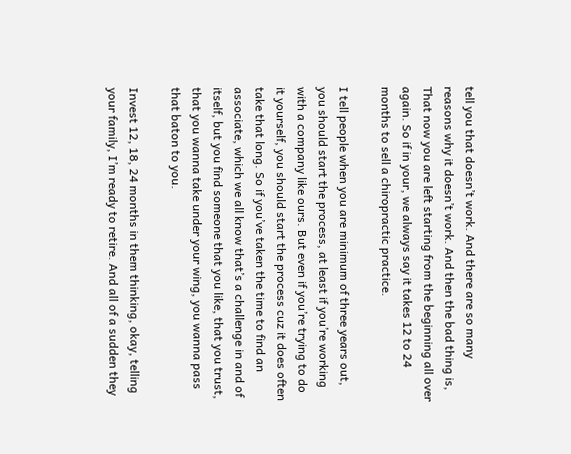tell you that doesn’t work. And there are so many reasons why it doesn’t work. And then the bad thing is, That now you are left starting from the beginning all over again. So if in your, we always say it takes 12 to 24 months to sell a chiropractic practice.

I tell people when you are minimum of three years out, you should start the process, at least if you’re working with a company like ours. But even if you’re trying to do it yourself, you should start the process cuz it does often take that long. So if you’ve taken the time to find an associate, which we all know that’s a challenge in and of itself, but you find someone that you like, that you trust, that you wanna take under your wing, you wanna pass that baton to you.

Invest 12, 18, 24 months in them thinking, okay, telling your family, I’m ready to retire. And all of a sudden they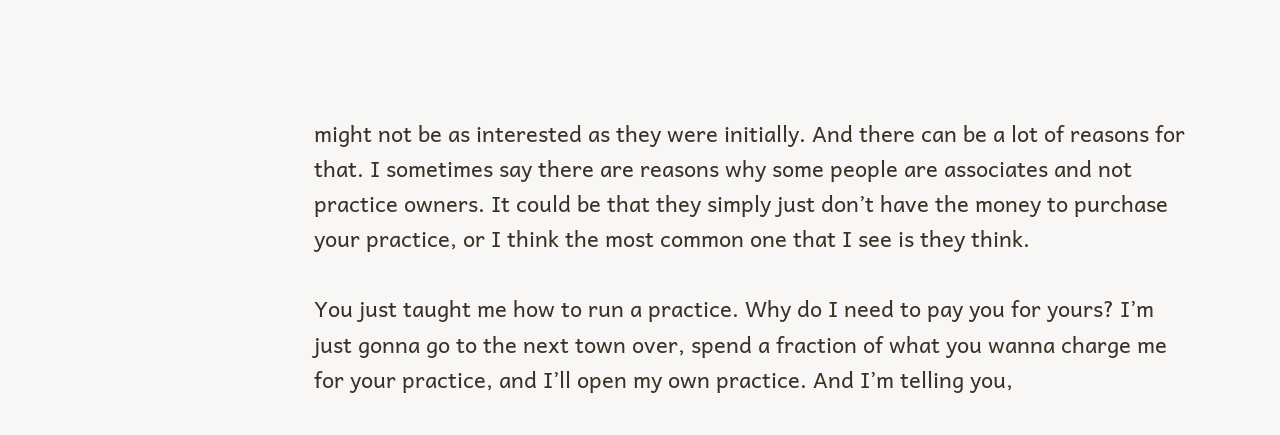might not be as interested as they were initially. And there can be a lot of reasons for that. I sometimes say there are reasons why some people are associates and not practice owners. It could be that they simply just don’t have the money to purchase your practice, or I think the most common one that I see is they think.

You just taught me how to run a practice. Why do I need to pay you for yours? I’m just gonna go to the next town over, spend a fraction of what you wanna charge me for your practice, and I’ll open my own practice. And I’m telling you,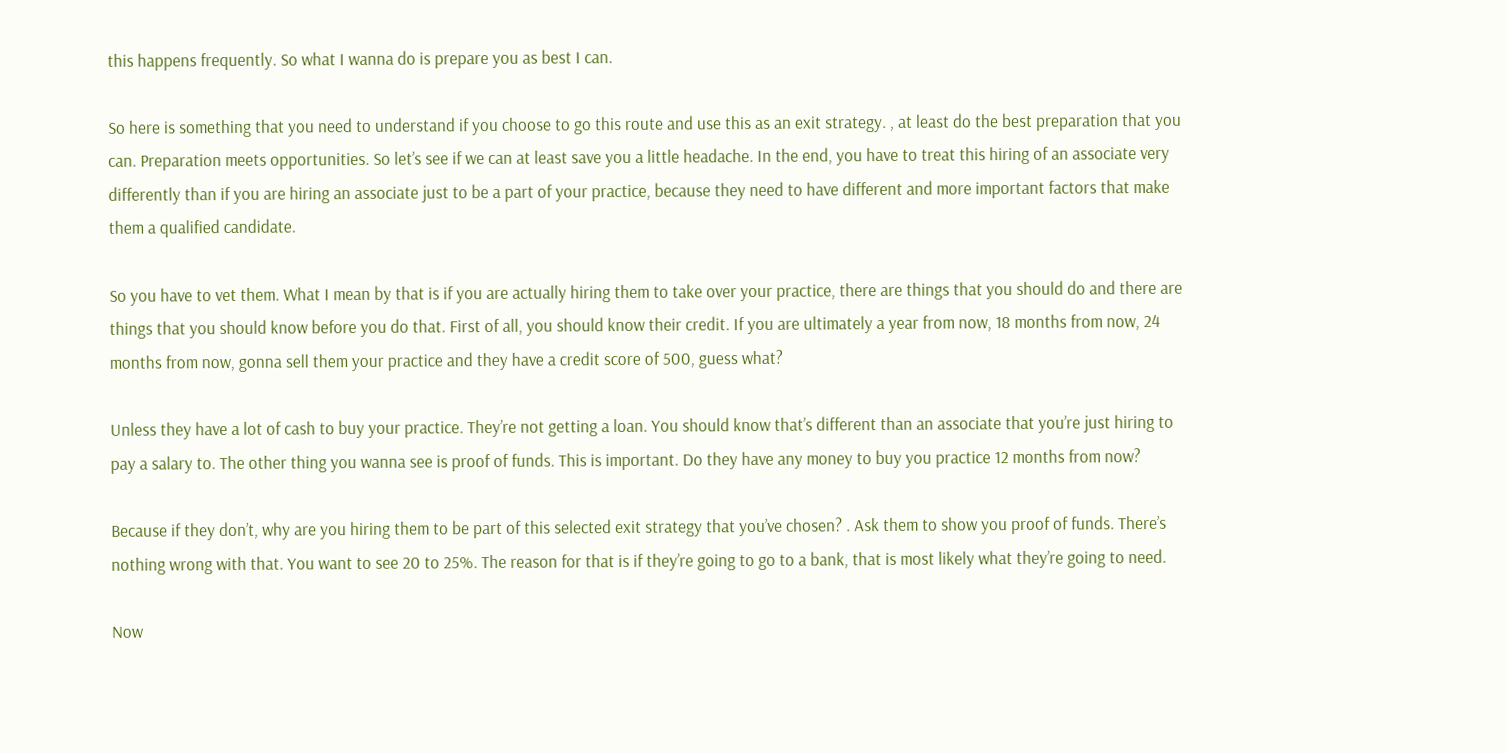this happens frequently. So what I wanna do is prepare you as best I can.

So here is something that you need to understand if you choose to go this route and use this as an exit strategy. , at least do the best preparation that you can. Preparation meets opportunities. So let’s see if we can at least save you a little headache. In the end, you have to treat this hiring of an associate very differently than if you are hiring an associate just to be a part of your practice, because they need to have different and more important factors that make them a qualified candidate.

So you have to vet them. What I mean by that is if you are actually hiring them to take over your practice, there are things that you should do and there are things that you should know before you do that. First of all, you should know their credit. If you are ultimately a year from now, 18 months from now, 24 months from now, gonna sell them your practice and they have a credit score of 500, guess what?

Unless they have a lot of cash to buy your practice. They’re not getting a loan. You should know that’s different than an associate that you’re just hiring to pay a salary to. The other thing you wanna see is proof of funds. This is important. Do they have any money to buy you practice 12 months from now?

Because if they don’t, why are you hiring them to be part of this selected exit strategy that you’ve chosen? . Ask them to show you proof of funds. There’s nothing wrong with that. You want to see 20 to 25%. The reason for that is if they’re going to go to a bank, that is most likely what they’re going to need.

Now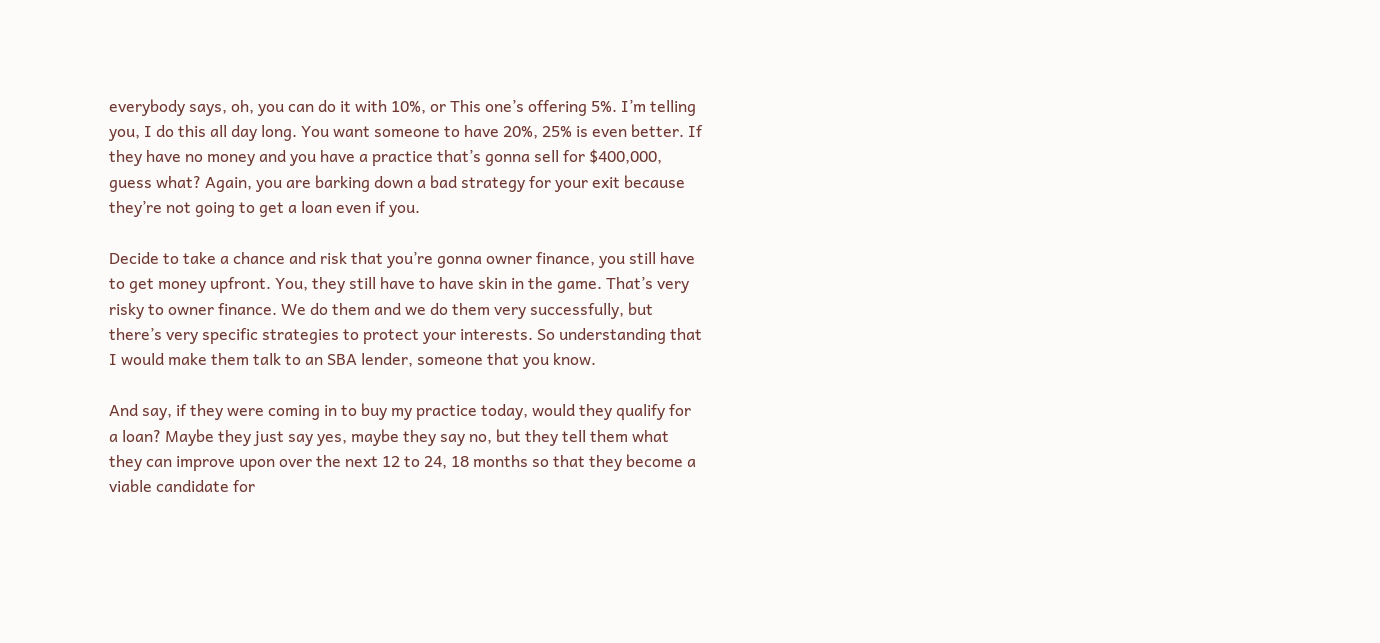everybody says, oh, you can do it with 10%, or This one’s offering 5%. I’m telling you, I do this all day long. You want someone to have 20%, 25% is even better. If they have no money and you have a practice that’s gonna sell for $400,000, guess what? Again, you are barking down a bad strategy for your exit because they’re not going to get a loan even if you.

Decide to take a chance and risk that you’re gonna owner finance, you still have to get money upfront. You, they still have to have skin in the game. That’s very risky to owner finance. We do them and we do them very successfully, but there’s very specific strategies to protect your interests. So understanding that I would make them talk to an SBA lender, someone that you know.

And say, if they were coming in to buy my practice today, would they qualify for a loan? Maybe they just say yes, maybe they say no, but they tell them what they can improve upon over the next 12 to 24, 18 months so that they become a viable candidate for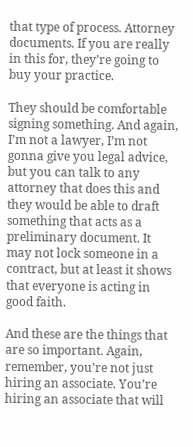that type of process. Attorney documents. If you are really in this for, they’re going to buy your practice.

They should be comfortable signing something. And again, I’m not a lawyer, I’m not gonna give you legal advice, but you can talk to any attorney that does this and they would be able to draft something that acts as a preliminary document. It may not lock someone in a contract, but at least it shows that everyone is acting in good faith.

And these are the things that are so important. Again, remember, you’re not just hiring an associate. You’re hiring an associate that will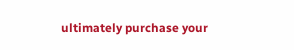ultimately purchase your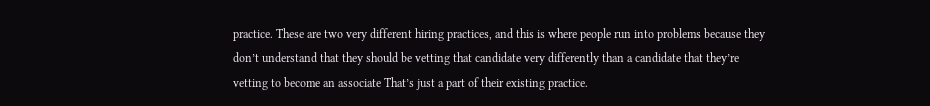practice. These are two very different hiring practices, and this is where people run into problems because they don’t understand that they should be vetting that candidate very differently than a candidate that they’re vetting to become an associate That’s just a part of their existing practice.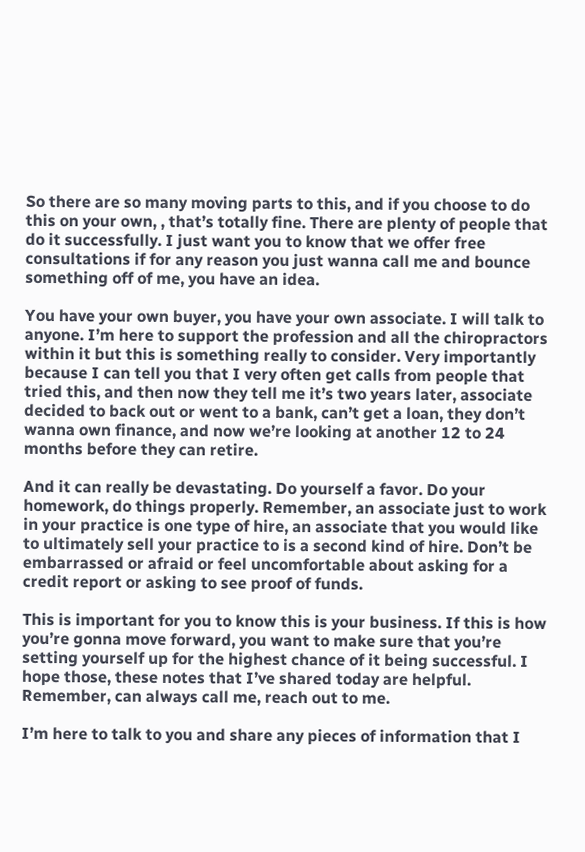So there are so many moving parts to this, and if you choose to do this on your own, , that’s totally fine. There are plenty of people that do it successfully. I just want you to know that we offer free consultations if for any reason you just wanna call me and bounce something off of me, you have an idea.

You have your own buyer, you have your own associate. I will talk to anyone. I’m here to support the profession and all the chiropractors within it but this is something really to consider. Very importantly because I can tell you that I very often get calls from people that tried this, and then now they tell me it’s two years later, associate decided to back out or went to a bank, can’t get a loan, they don’t wanna own finance, and now we’re looking at another 12 to 24 months before they can retire.

And it can really be devastating. Do yourself a favor. Do your homework, do things properly. Remember, an associate just to work in your practice is one type of hire, an associate that you would like to ultimately sell your practice to is a second kind of hire. Don’t be embarrassed or afraid or feel uncomfortable about asking for a credit report or asking to see proof of funds.

This is important for you to know this is your business. If this is how you’re gonna move forward, you want to make sure that you’re setting yourself up for the highest chance of it being successful. I hope those, these notes that I’ve shared today are helpful. Remember, can always call me, reach out to me.

I’m here to talk to you and share any pieces of information that I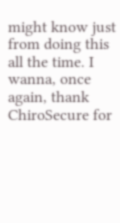might know just from doing this all the time. I wanna, once again, thank ChiroSecure for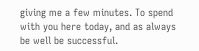giving me a few minutes. To spend with you here today, and as always be well be successful.